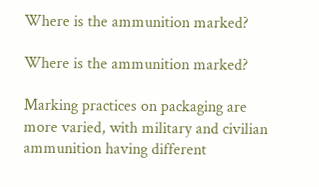Where is the ammunition marked?

Where is the ammunition marked?

Marking practices on packaging are more varied, with military and civilian ammunition having different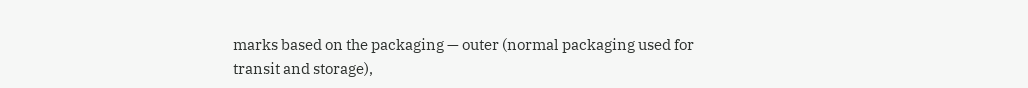marks based on the packaging — outer (normal packaging used for transit and storage),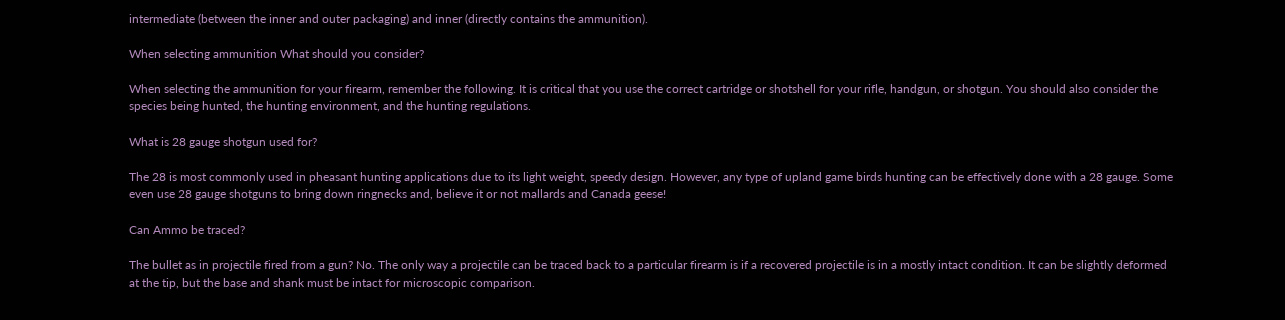intermediate (between the inner and outer packaging) and inner (directly contains the ammunition).

When selecting ammunition What should you consider?

When selecting the ammunition for your firearm, remember the following. It is critical that you use the correct cartridge or shotshell for your rifle, handgun, or shotgun. You should also consider the species being hunted, the hunting environment, and the hunting regulations.

What is 28 gauge shotgun used for?

The 28 is most commonly used in pheasant hunting applications due to its light weight, speedy design. However, any type of upland game birds hunting can be effectively done with a 28 gauge. Some even use 28 gauge shotguns to bring down ringnecks and, believe it or not mallards and Canada geese!

Can Ammo be traced?

The bullet as in projectile fired from a gun? No. The only way a projectile can be traced back to a particular firearm is if a recovered projectile is in a mostly intact condition. It can be slightly deformed at the tip, but the base and shank must be intact for microscopic comparison.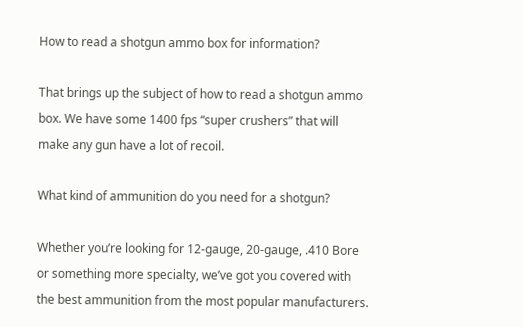How to read a shotgun ammo box for information?

That brings up the subject of how to read a shotgun ammo box. We have some 1400 fps “super crushers” that will make any gun have a lot of recoil.

What kind of ammunition do you need for a shotgun?

Whether you’re looking for 12-gauge, 20-gauge, .410 Bore or something more specialty, we’ve got you covered with the best ammunition from the most popular manufacturers.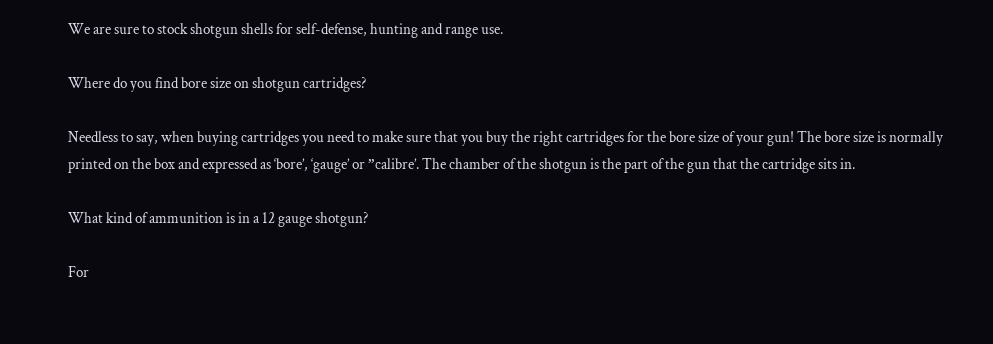We are sure to stock shotgun shells for self-defense, hunting and range use.

Where do you find bore size on shotgun cartridges?

Needless to say, when buying cartridges you need to make sure that you buy the right cartridges for the bore size of your gun! The bore size is normally printed on the box and expressed as ‘bore’, ‘gauge’ or ”calibre’. The chamber of the shotgun is the part of the gun that the cartridge sits in.

What kind of ammunition is in a 12 gauge shotgun?

For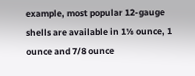example, most popular 12-gauge shells are available in 1⅛ ounce, 1 ounce and 7/8 ounce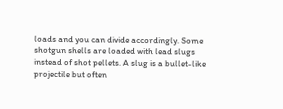loads and you can divide accordingly. Some shotgun shells are loaded with lead slugs instead of shot pellets. A slug is a bullet-like projectile but often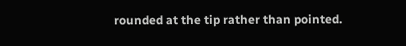rounded at the tip rather than pointed.